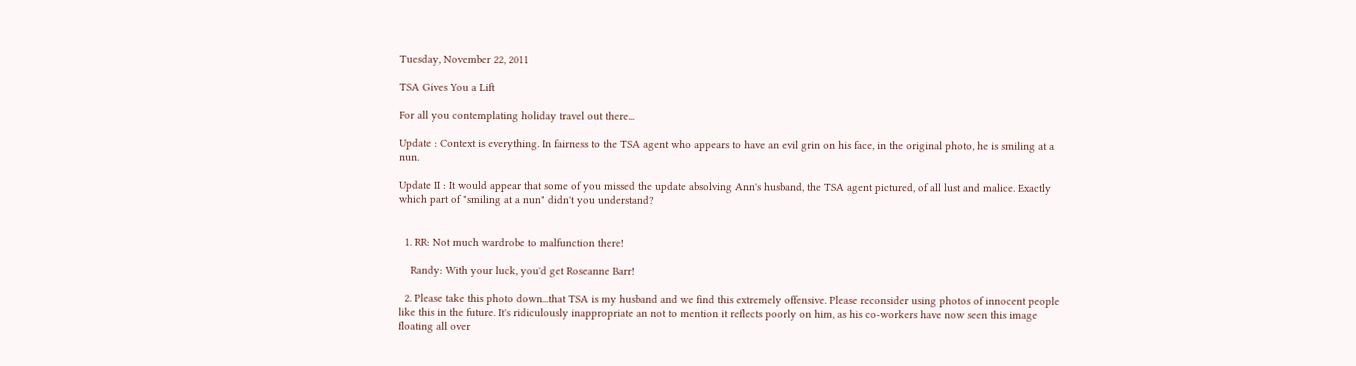Tuesday, November 22, 2011

TSA Gives You a Lift

For all you contemplating holiday travel out there...

Update : Context is everything. In fairness to the TSA agent who appears to have an evil grin on his face, in the original photo, he is smiling at a nun.

Update II : It would appear that some of you missed the update absolving Ann's husband, the TSA agent pictured, of all lust and malice. Exactly which part of "smiling at a nun" didn't you understand?


  1. RR: Not much wardrobe to malfunction there!

    Randy: With your luck, you'd get Roseanne Barr!

  2. Please take this photo down...that TSA is my husband and we find this extremely offensive. Please reconsider using photos of innocent people like this in the future. It's ridiculously inappropriate an not to mention it reflects poorly on him, as his co-workers have now seen this image floating all over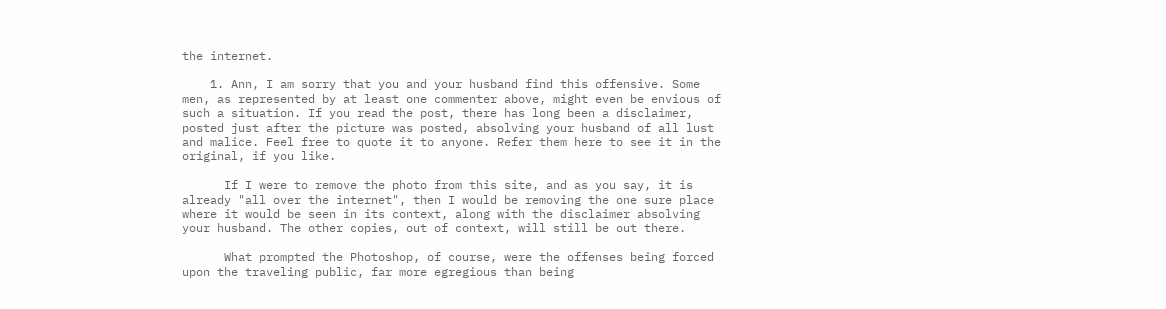the internet.

    1. Ann, I am sorry that you and your husband find this offensive. Some men, as represented by at least one commenter above, might even be envious of such a situation. If you read the post, there has long been a disclaimer, posted just after the picture was posted, absolving your husband of all lust and malice. Feel free to quote it to anyone. Refer them here to see it in the original, if you like.

      If I were to remove the photo from this site, and as you say, it is already "all over the internet", then I would be removing the one sure place where it would be seen in its context, along with the disclaimer absolving your husband. The other copies, out of context, will still be out there.

      What prompted the Photoshop, of course, were the offenses being forced upon the traveling public, far more egregious than being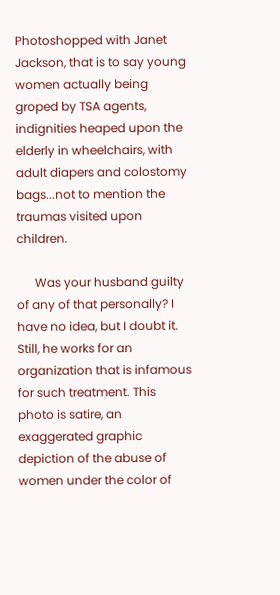Photoshopped with Janet Jackson, that is to say young women actually being groped by TSA agents, indignities heaped upon the elderly in wheelchairs, with adult diapers and colostomy bags...not to mention the traumas visited upon children.

      Was your husband guilty of any of that personally? I have no idea, but I doubt it. Still, he works for an organization that is infamous for such treatment. This photo is satire, an exaggerated graphic depiction of the abuse of women under the color of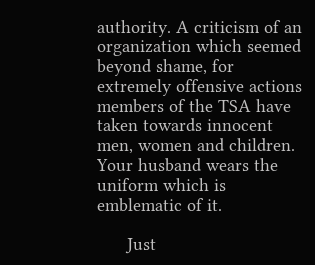authority. A criticism of an organization which seemed beyond shame, for extremely offensive actions members of the TSA have taken towards innocent men, women and children. Your husband wears the uniform which is emblematic of it.

      Just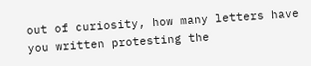out of curiosity, how many letters have you written protesting the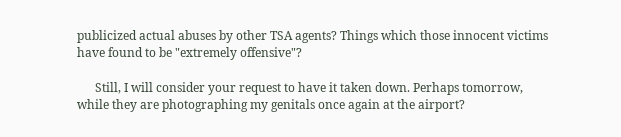publicized actual abuses by other TSA agents? Things which those innocent victims have found to be "extremely offensive"?

      Still, I will consider your request to have it taken down. Perhaps tomorrow, while they are photographing my genitals once again at the airport?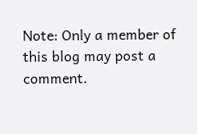Note: Only a member of this blog may post a comment.